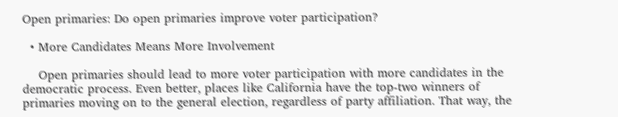Open primaries: Do open primaries improve voter participation?

  • More Candidates Means More Involvement

    Open primaries should lead to more voter participation with more candidates in the democratic process. Even better, places like California have the top-two winners of primaries moving on to the general election, regardless of party affiliation. That way, the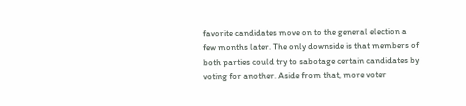favorite candidates move on to the general election a few months later. The only downside is that members of both parties could try to sabotage certain candidates by voting for another. Aside from that, more voter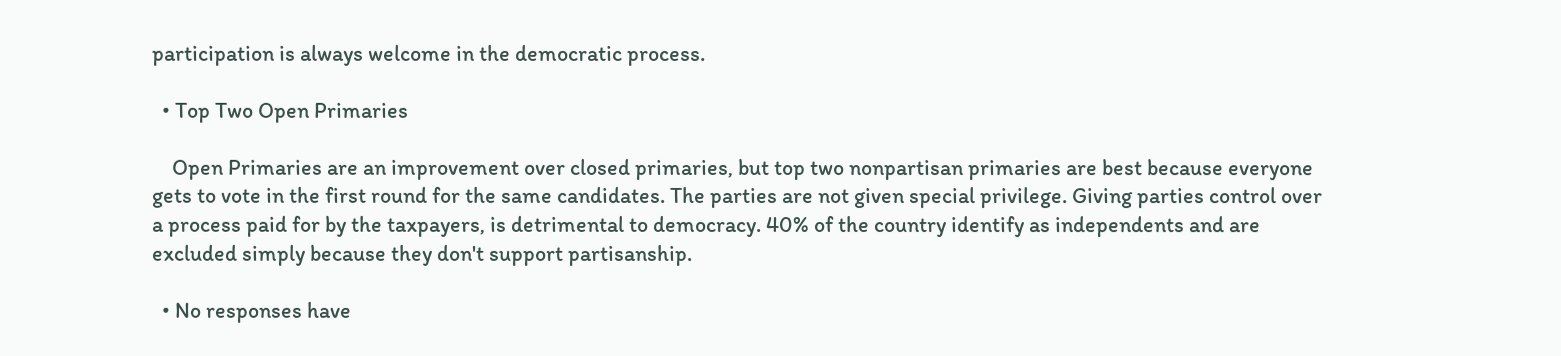participation is always welcome in the democratic process.

  • Top Two Open Primaries

    Open Primaries are an improvement over closed primaries, but top two nonpartisan primaries are best because everyone gets to vote in the first round for the same candidates. The parties are not given special privilege. Giving parties control over a process paid for by the taxpayers, is detrimental to democracy. 40% of the country identify as independents and are excluded simply because they don't support partisanship.

  • No responses have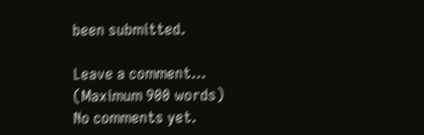been submitted.

Leave a comment...
(Maximum 900 words)
No comments yet.